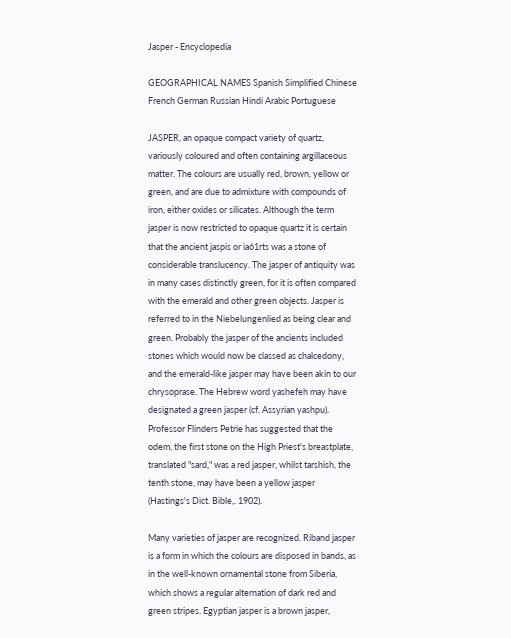Jasper - Encyclopedia

GEOGRAPHICAL NAMES Spanish Simplified Chinese French German Russian Hindi Arabic Portuguese

JASPER, an opaque compact variety of quartz, variously coloured and often containing argillaceous matter. The colours are usually red, brown, yellow or green, and are due to admixture with compounds of iron, either oxides or silicates. Although the term jasper is now restricted to opaque quartz it is certain that the ancient jaspis or ia61rts was a stone of considerable translucency. The jasper of antiquity was in many cases distinctly green, for it is often compared with the emerald and other green objects. Jasper is referred to in the Niebelungenlied as being clear and green. Probably the jasper of the ancients included stones which would now be classed as chalcedony, and the emerald-like jasper may have been akin to our chrysoprase. The Hebrew word yashefeh may have designated a green jasper (cf. Assyrian yashpu). Professor Flinders Petrie has suggested that the odem, the first stone on the High Priest's breastplate, translated "sard," was a red jasper, whilst tarshish, the tenth stone, may have been a yellow jasper (Hastings's Dict. Bible,. 1902).

Many varieties of jasper are recognized. Riband jasper is a form in which the colours are disposed in bands, as in the well-known ornamental stone from Siberia, which shows a regular alternation of dark red and green stripes. Egyptian jasper is a brown jasper,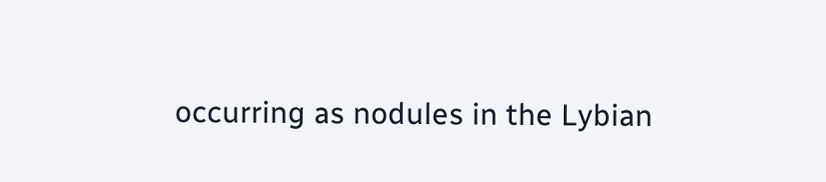occurring as nodules in the Lybian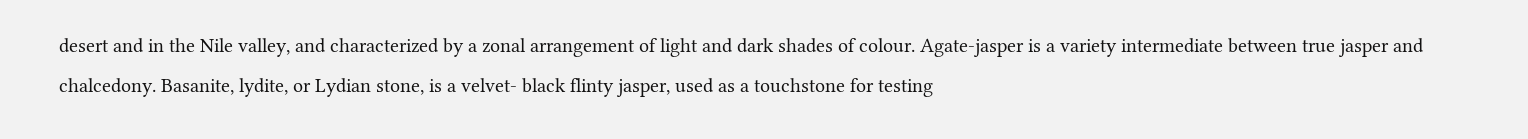desert and in the Nile valley, and characterized by a zonal arrangement of light and dark shades of colour. Agate-jasper is a variety intermediate between true jasper and chalcedony. Basanite, lydite, or Lydian stone, is a velvet- black flinty jasper, used as a touchstone for testing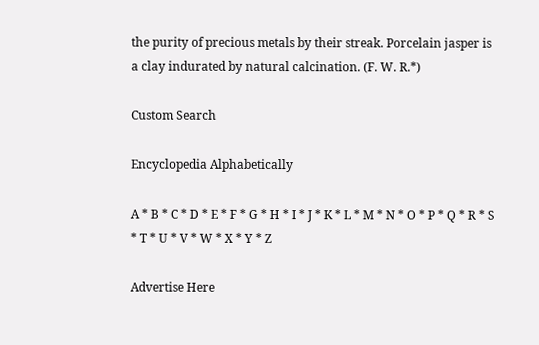the purity of precious metals by their streak. Porcelain jasper is a clay indurated by natural calcination. (F. W. R.*)

Custom Search

Encyclopedia Alphabetically

A * B * C * D * E * F * G * H * I * J * K * L * M * N * O * P * Q * R * S * T * U * V * W * X * Y * Z

Advertise Here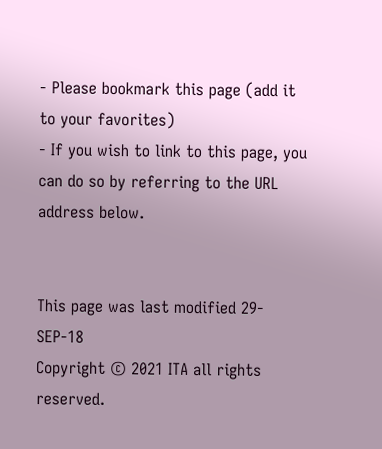- Please bookmark this page (add it to your favorites)
- If you wish to link to this page, you can do so by referring to the URL address below.


This page was last modified 29-SEP-18
Copyright © 2021 ITA all rights reserved.